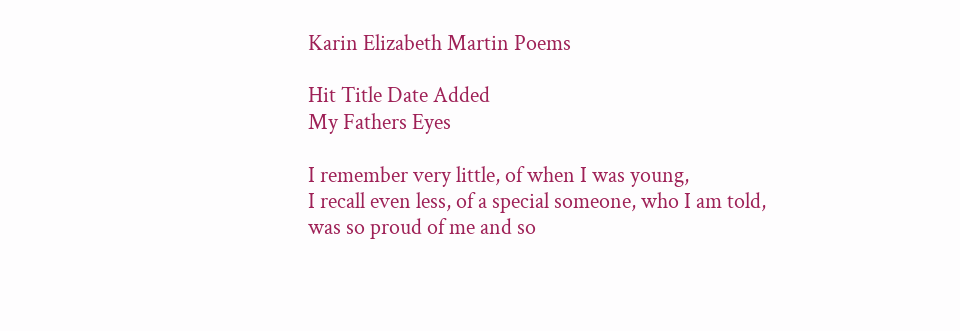Karin Elizabeth Martin Poems

Hit Title Date Added
My Fathers Eyes

I remember very little, of when I was young,
I recall even less, of a special someone, who I am told,
was so proud of me and so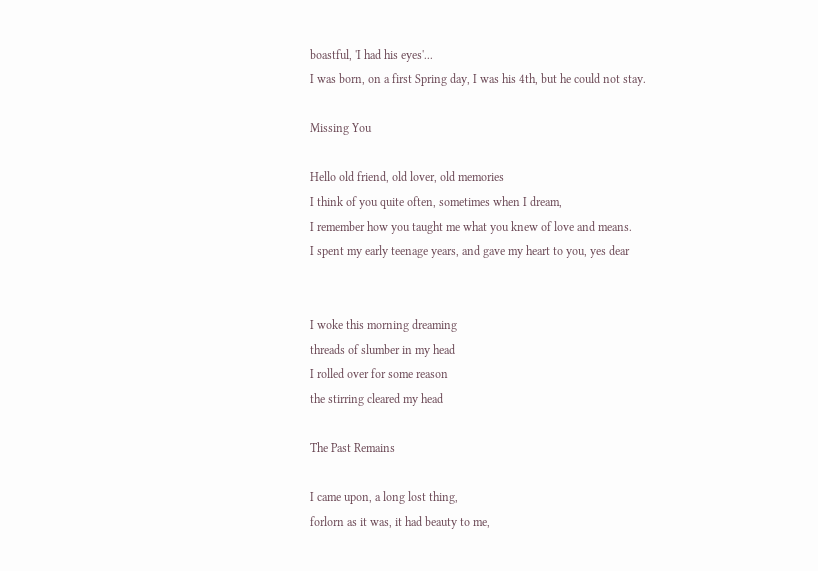boastful, 'I had his eyes'...
I was born, on a first Spring day, I was his 4th, but he could not stay.

Missing You

Hello old friend, old lover, old memories
I think of you quite often, sometimes when I dream,
I remember how you taught me what you knew of love and means.
I spent my early teenage years, and gave my heart to you, yes dear


I woke this morning dreaming
threads of slumber in my head
I rolled over for some reason
the stirring cleared my head

The Past Remains

I came upon, a long lost thing,
forlorn as it was, it had beauty to me,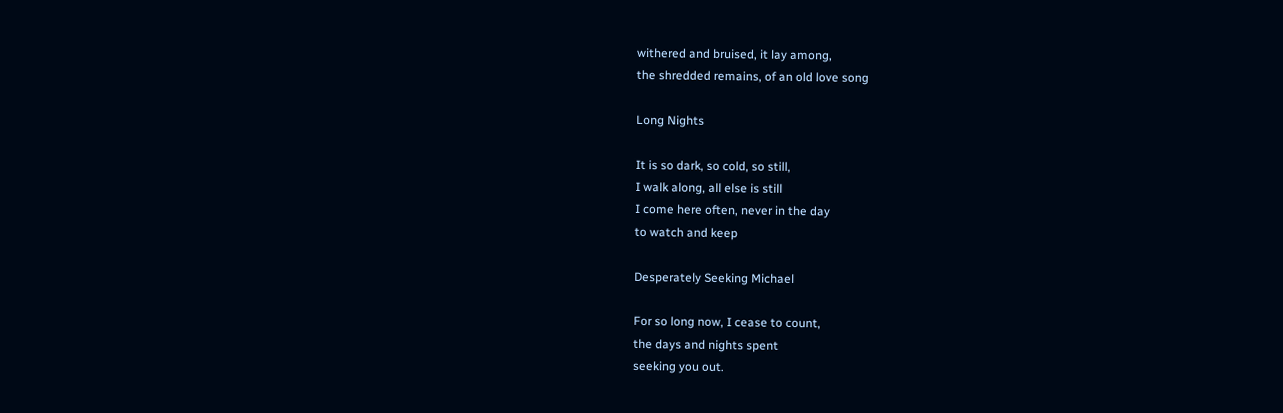withered and bruised, it lay among,
the shredded remains, of an old love song

Long Nights

It is so dark, so cold, so still,
I walk along, all else is still
I come here often, never in the day
to watch and keep

Desperately Seeking Michael

For so long now, I cease to count,
the days and nights spent
seeking you out.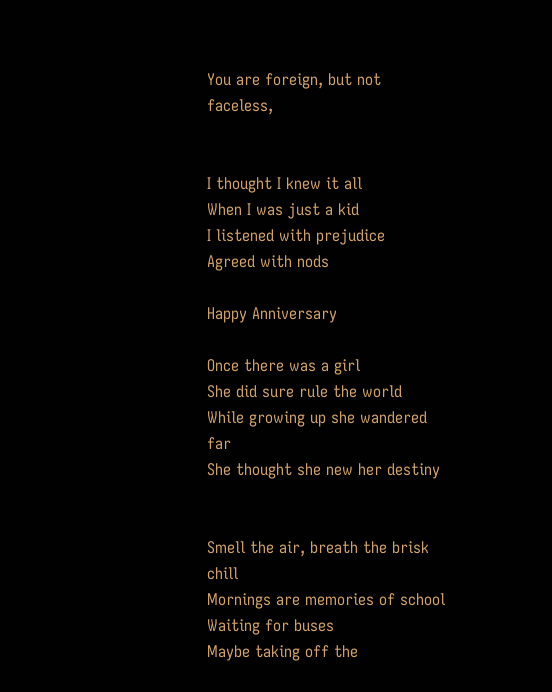You are foreign, but not faceless,


I thought I knew it all
When I was just a kid
I listened with prejudice
Agreed with nods

Happy Anniversary

Once there was a girl
She did sure rule the world
While growing up she wandered far
She thought she new her destiny


Smell the air, breath the brisk chill
Mornings are memories of school
Waiting for buses
Maybe taking off the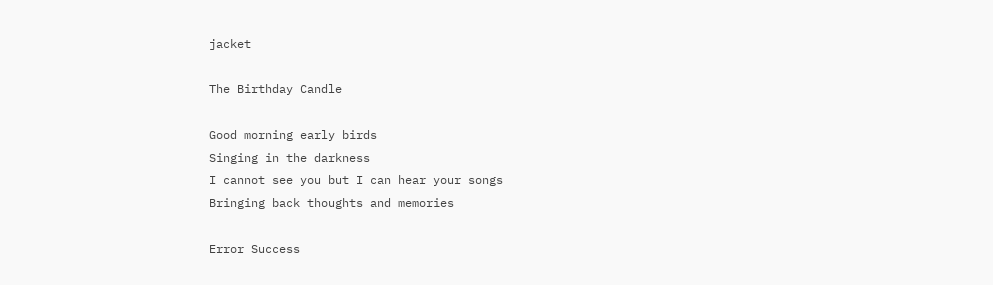jacket

The Birthday Candle

Good morning early birds
Singing in the darkness
I cannot see you but I can hear your songs
Bringing back thoughts and memories

Error Success